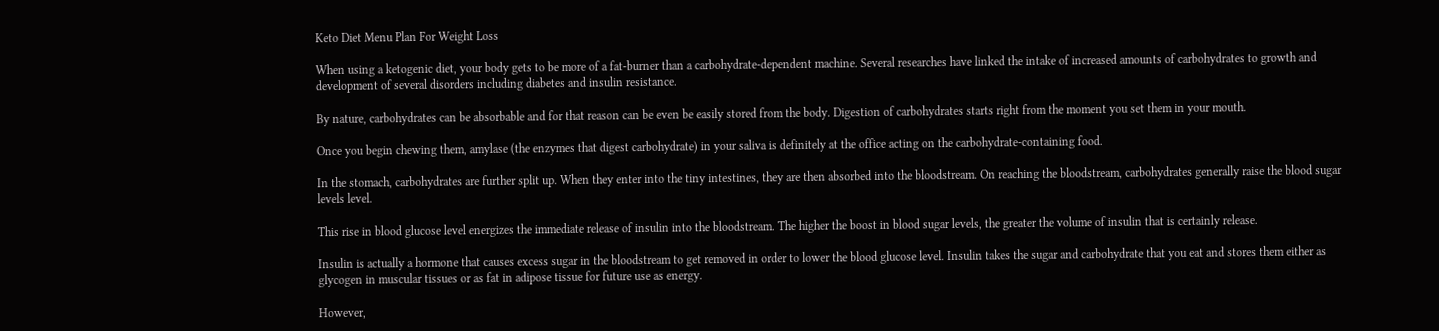Keto Diet Menu Plan For Weight Loss

When using a ketogenic diet, your body gets to be more of a fat-burner than a carbohydrate-dependent machine. Several researches have linked the intake of increased amounts of carbohydrates to growth and development of several disorders including diabetes and insulin resistance.

By nature, carbohydrates can be absorbable and for that reason can be even be easily stored from the body. Digestion of carbohydrates starts right from the moment you set them in your mouth.

Once you begin chewing them, amylase (the enzymes that digest carbohydrate) in your saliva is definitely at the office acting on the carbohydrate-containing food.

In the stomach, carbohydrates are further split up. When they enter into the tiny intestines, they are then absorbed into the bloodstream. On reaching the bloodstream, carbohydrates generally raise the blood sugar levels level.

This rise in blood glucose level energizes the immediate release of insulin into the bloodstream. The higher the boost in blood sugar levels, the greater the volume of insulin that is certainly release.

Insulin is actually a hormone that causes excess sugar in the bloodstream to get removed in order to lower the blood glucose level. Insulin takes the sugar and carbohydrate that you eat and stores them either as glycogen in muscular tissues or as fat in adipose tissue for future use as energy.

However,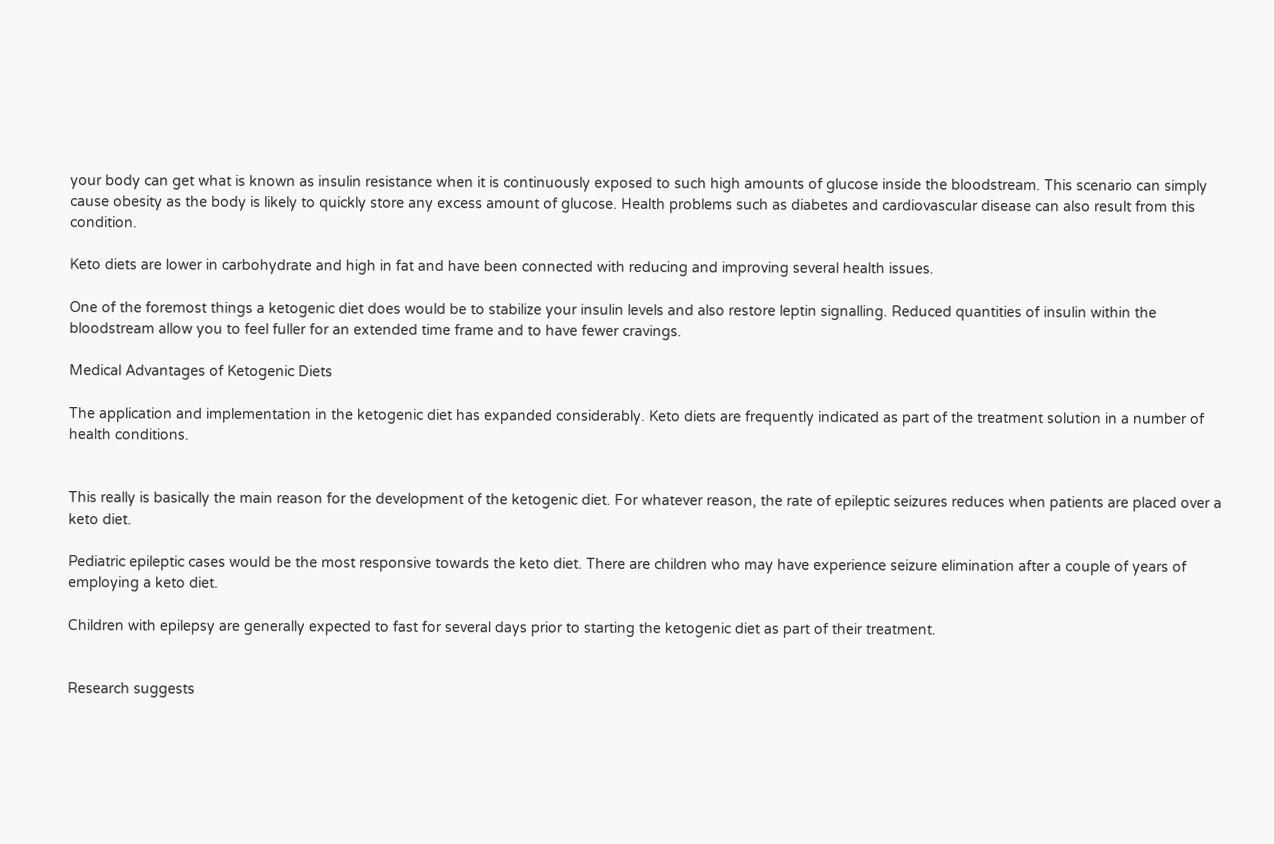your body can get what is known as insulin resistance when it is continuously exposed to such high amounts of glucose inside the bloodstream. This scenario can simply cause obesity as the body is likely to quickly store any excess amount of glucose. Health problems such as diabetes and cardiovascular disease can also result from this condition.

Keto diets are lower in carbohydrate and high in fat and have been connected with reducing and improving several health issues.

One of the foremost things a ketogenic diet does would be to stabilize your insulin levels and also restore leptin signalling. Reduced quantities of insulin within the bloodstream allow you to feel fuller for an extended time frame and to have fewer cravings.

Medical Advantages of Ketogenic Diets

The application and implementation in the ketogenic diet has expanded considerably. Keto diets are frequently indicated as part of the treatment solution in a number of health conditions.


This really is basically the main reason for the development of the ketogenic diet. For whatever reason, the rate of epileptic seizures reduces when patients are placed over a keto diet.

Pediatric epileptic cases would be the most responsive towards the keto diet. There are children who may have experience seizure elimination after a couple of years of employing a keto diet.

Children with epilepsy are generally expected to fast for several days prior to starting the ketogenic diet as part of their treatment.


Research suggests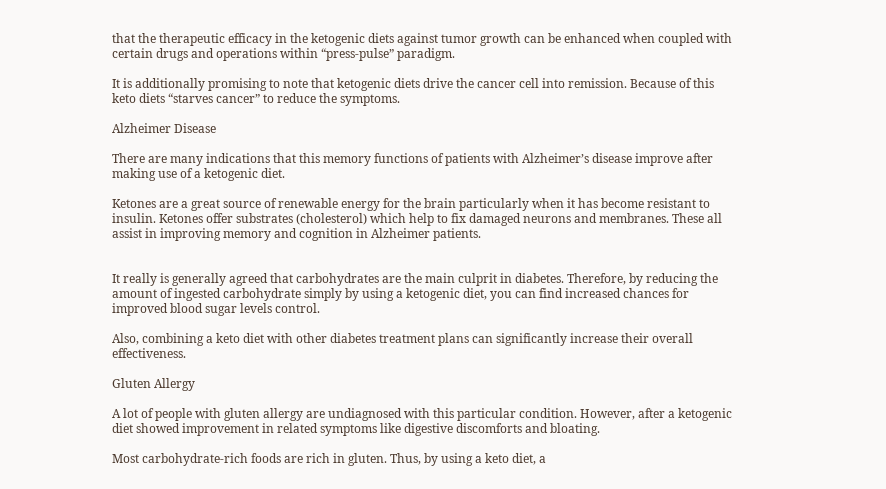that the therapeutic efficacy in the ketogenic diets against tumor growth can be enhanced when coupled with certain drugs and operations within “press-pulse” paradigm.

It is additionally promising to note that ketogenic diets drive the cancer cell into remission. Because of this keto diets “starves cancer” to reduce the symptoms.

Alzheimer Disease

There are many indications that this memory functions of patients with Alzheimer’s disease improve after making use of a ketogenic diet.

Ketones are a great source of renewable energy for the brain particularly when it has become resistant to insulin. Ketones offer substrates (cholesterol) which help to fix damaged neurons and membranes. These all assist in improving memory and cognition in Alzheimer patients.


It really is generally agreed that carbohydrates are the main culprit in diabetes. Therefore, by reducing the amount of ingested carbohydrate simply by using a ketogenic diet, you can find increased chances for improved blood sugar levels control.

Also, combining a keto diet with other diabetes treatment plans can significantly increase their overall effectiveness.

Gluten Allergy

A lot of people with gluten allergy are undiagnosed with this particular condition. However, after a ketogenic diet showed improvement in related symptoms like digestive discomforts and bloating.

Most carbohydrate-rich foods are rich in gluten. Thus, by using a keto diet, a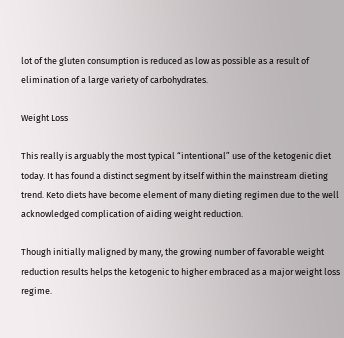lot of the gluten consumption is reduced as low as possible as a result of elimination of a large variety of carbohydrates.

Weight Loss

This really is arguably the most typical “intentional” use of the ketogenic diet today. It has found a distinct segment by itself within the mainstream dieting trend. Keto diets have become element of many dieting regimen due to the well acknowledged complication of aiding weight reduction.

Though initially maligned by many, the growing number of favorable weight reduction results helps the ketogenic to higher embraced as a major weight loss regime.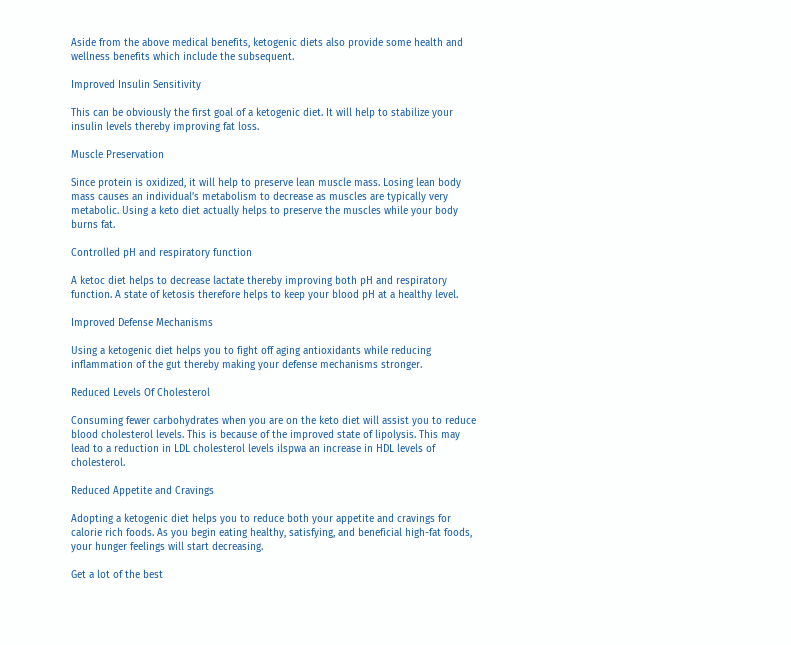Aside from the above medical benefits, ketogenic diets also provide some health and wellness benefits which include the subsequent.

Improved Insulin Sensitivity

This can be obviously the first goal of a ketogenic diet. It will help to stabilize your insulin levels thereby improving fat loss.

Muscle Preservation

Since protein is oxidized, it will help to preserve lean muscle mass. Losing lean body mass causes an individual’s metabolism to decrease as muscles are typically very metabolic. Using a keto diet actually helps to preserve the muscles while your body burns fat.

Controlled pH and respiratory function

A ketoc diet helps to decrease lactate thereby improving both pH and respiratory function. A state of ketosis therefore helps to keep your blood pH at a healthy level.

Improved Defense Mechanisms

Using a ketogenic diet helps you to fight off aging antioxidants while reducing inflammation of the gut thereby making your defense mechanisms stronger.

Reduced Levels Of Cholesterol

Consuming fewer carbohydrates when you are on the keto diet will assist you to reduce blood cholesterol levels. This is because of the improved state of lipolysis. This may lead to a reduction in LDL cholesterol levels ilspwa an increase in HDL levels of cholesterol.

Reduced Appetite and Cravings

Adopting a ketogenic diet helps you to reduce both your appetite and cravings for calorie rich foods. As you begin eating healthy, satisfying, and beneficial high-fat foods, your hunger feelings will start decreasing.

Get a lot of the best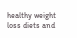healthy weight loss diets and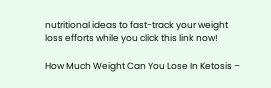nutritional ideas to fast-track your weight loss efforts while you click this link now!

How Much Weight Can You Lose In Ketosis –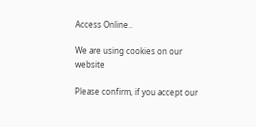Access Online..

We are using cookies on our website

Please confirm, if you accept our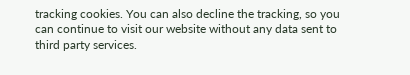tracking cookies. You can also decline the tracking, so you can continue to visit our website without any data sent to third party services.